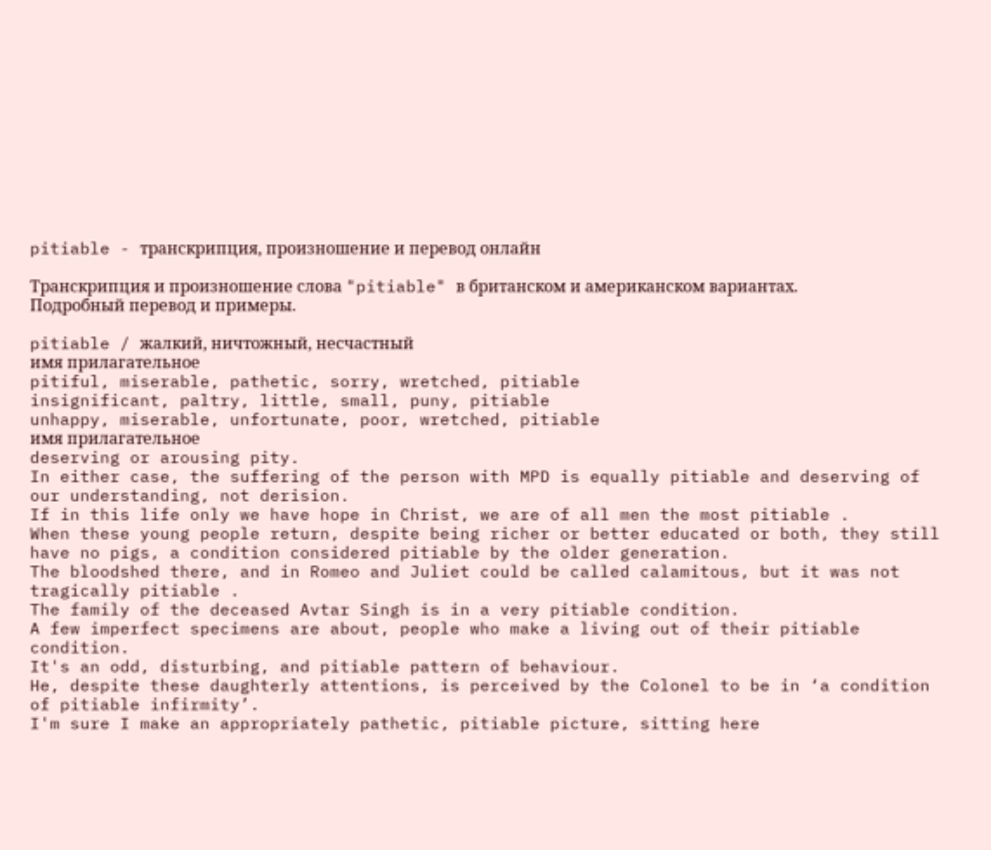pitiable - транскрипция, произношение и перевод онлайн

Транскрипция и произношение слова "pitiable" в британском и американском вариантах. Подробный перевод и примеры.

pitiable / жалкий, ничтожный, несчастный
имя прилагательное
pitiful, miserable, pathetic, sorry, wretched, pitiable
insignificant, paltry, little, small, puny, pitiable
unhappy, miserable, unfortunate, poor, wretched, pitiable
имя прилагательное
deserving or arousing pity.
In either case, the suffering of the person with MPD is equally pitiable and deserving of our understanding, not derision.
If in this life only we have hope in Christ, we are of all men the most pitiable .
When these young people return, despite being richer or better educated or both, they still have no pigs, a condition considered pitiable by the older generation.
The bloodshed there, and in Romeo and Juliet could be called calamitous, but it was not tragically pitiable .
The family of the deceased Avtar Singh is in a very pitiable condition.
A few imperfect specimens are about, people who make a living out of their pitiable condition.
It's an odd, disturbing, and pitiable pattern of behaviour.
He, despite these daughterly attentions, is perceived by the Colonel to be in ‘a condition of pitiable infirmity’.
I'm sure I make an appropriately pathetic, pitiable picture, sitting here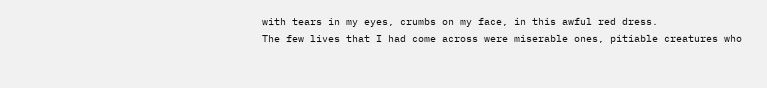with tears in my eyes, crumbs on my face, in this awful red dress.
The few lives that I had come across were miserable ones, pitiable creatures who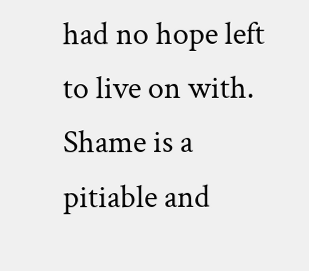had no hope left to live on with.
Shame is a pitiable and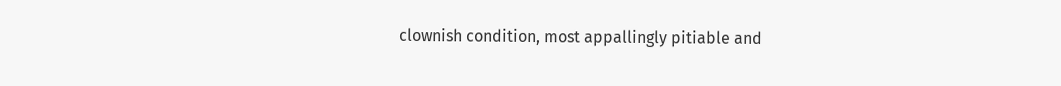clownish condition, most appallingly pitiable and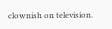clownish on television.